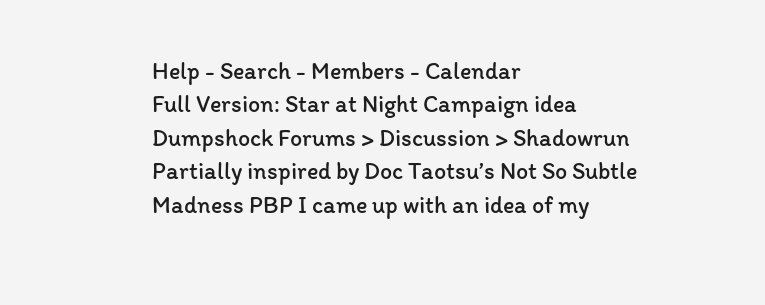Help - Search - Members - Calendar
Full Version: Star at Night Campaign idea
Dumpshock Forums > Discussion > Shadowrun
Partially inspired by Doc Taotsu’s Not So Subtle Madness PBP I came up with an idea of my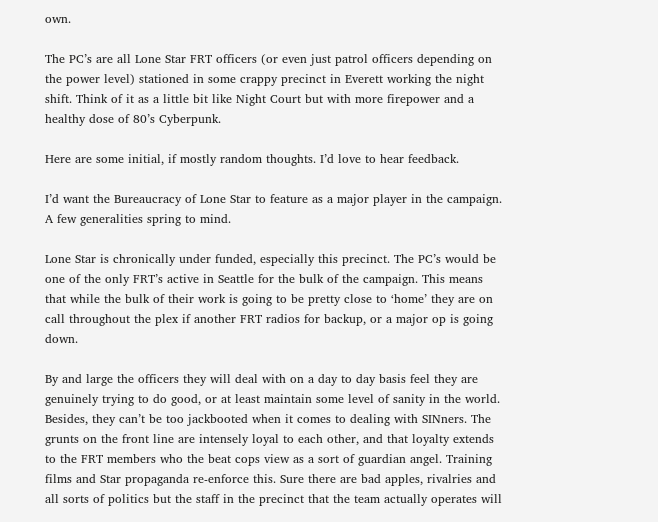own.

The PC’s are all Lone Star FRT officers (or even just patrol officers depending on the power level) stationed in some crappy precinct in Everett working the night shift. Think of it as a little bit like Night Court but with more firepower and a healthy dose of 80’s Cyberpunk.

Here are some initial, if mostly random thoughts. I’d love to hear feedback.

I’d want the Bureaucracy of Lone Star to feature as a major player in the campaign. A few generalities spring to mind.

Lone Star is chronically under funded, especially this precinct. The PC’s would be one of the only FRT’s active in Seattle for the bulk of the campaign. This means that while the bulk of their work is going to be pretty close to ‘home’ they are on call throughout the plex if another FRT radios for backup, or a major op is going down.

By and large the officers they will deal with on a day to day basis feel they are genuinely trying to do good, or at least maintain some level of sanity in the world. Besides, they can’t be too jackbooted when it comes to dealing with SINners. The grunts on the front line are intensely loyal to each other, and that loyalty extends to the FRT members who the beat cops view as a sort of guardian angel. Training films and Star propaganda re-enforce this. Sure there are bad apples, rivalries and all sorts of politics but the staff in the precinct that the team actually operates will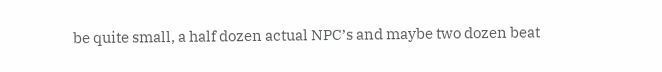be quite small, a half dozen actual NPC’s and maybe two dozen beat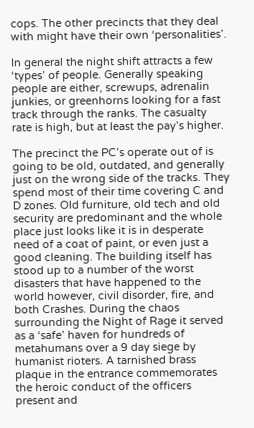cops. The other precincts that they deal with might have their own ‘personalities’.

In general the night shift attracts a few ‘types’ of people. Generally speaking people are either, screwups, adrenalin junkies, or greenhorns looking for a fast track through the ranks. The casualty rate is high, but at least the pay’s higher.

The precinct the PC’s operate out of is going to be old, outdated, and generally just on the wrong side of the tracks. They spend most of their time covering C and D zones. Old furniture, old tech and old security are predominant and the whole place just looks like it is in desperate need of a coat of paint, or even just a good cleaning. The building itself has stood up to a number of the worst disasters that have happened to the world however, civil disorder, fire, and both Crashes. During the chaos surrounding the Night of Rage it served as a ‘safe’ haven for hundreds of metahumans over a 9 day siege by humanist rioters. A tarnished brass plaque in the entrance commemorates the heroic conduct of the officers present and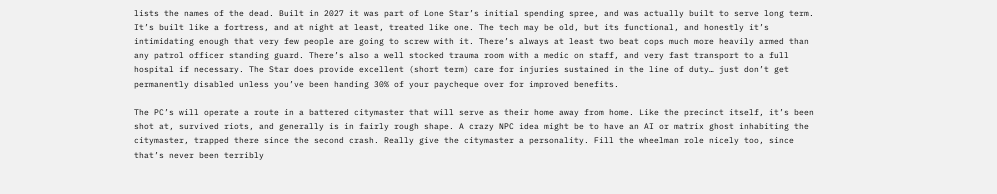lists the names of the dead. Built in 2027 it was part of Lone Star’s initial spending spree, and was actually built to serve long term. It’s built like a fortress, and at night at least, treated like one. The tech may be old, but its functional, and honestly it’s intimidating enough that very few people are going to screw with it. There’s always at least two beat cops much more heavily armed than any patrol officer standing guard. There’s also a well stocked trauma room with a medic on staff, and very fast transport to a full hospital if necessary. The Star does provide excellent (short term) care for injuries sustained in the line of duty… just don’t get permanently disabled unless you’ve been handing 30% of your paycheque over for improved benefits.

The PC’s will operate a route in a battered citymaster that will serve as their home away from home. Like the precinct itself, it’s been shot at, survived riots, and generally is in fairly rough shape. A crazy NPC idea might be to have an AI or matrix ghost inhabiting the citymaster, trapped there since the second crash. Really give the citymaster a personality. Fill the wheelman role nicely too, since that’s never been terribly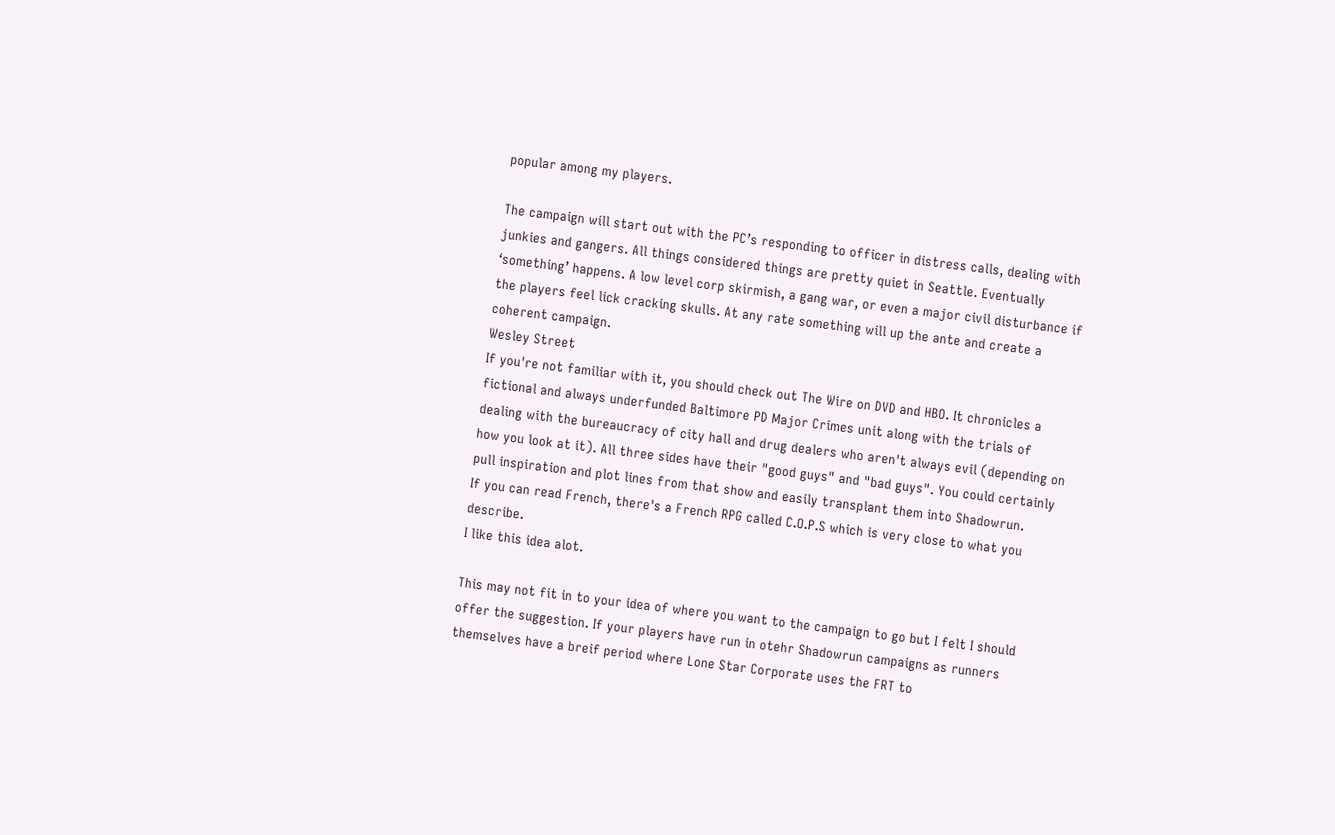popular among my players.

The campaign will start out with the PC’s responding to officer in distress calls, dealing with junkies and gangers. All things considered things are pretty quiet in Seattle. Eventually ‘something’ happens. A low level corp skirmish, a gang war, or even a major civil disturbance if the players feel lick cracking skulls. At any rate something will up the ante and create a coherent campaign.
Wesley Street
If you're not familiar with it, you should check out The Wire on DVD and HBO. It chronicles a fictional and always underfunded Baltimore PD Major Crimes unit along with the trials of dealing with the bureaucracy of city hall and drug dealers who aren't always evil (depending on how you look at it). All three sides have their "good guys" and "bad guys". You could certainly pull inspiration and plot lines from that show and easily transplant them into Shadowrun.
If you can read French, there's a French RPG called C.O.P.S which is very close to what you describe.
I like this idea alot.

This may not fit in to your idea of where you want to the campaign to go but I felt I should offer the suggestion. If your players have run in otehr Shadowrun campaigns as runners themselves have a breif period where Lone Star Corporate uses the FRT to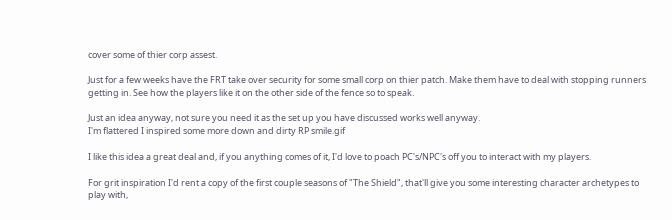cover some of thier corp assest.

Just for a few weeks have the FRT take over security for some small corp on thier patch. Make them have to deal with stopping runners getting in. See how the players like it on the other side of the fence so to speak.

Just an idea anyway, not sure you need it as the set up you have discussed works well anyway.
I'm flattered I inspired some more down and dirty RP smile.gif

I like this idea a great deal and, if you anything comes of it, I'd love to poach PC's/NPC's off you to interact with my players.

For grit inspiration I'd rent a copy of the first couple seasons of "The Shield", that'll give you some interesting character archetypes to play with,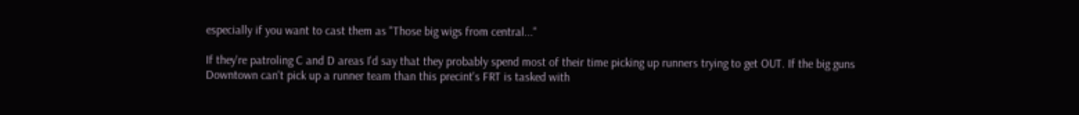especially if you want to cast them as "Those big wigs from central..."

If they're patroling C and D areas I'd say that they probably spend most of their time picking up runners trying to get OUT. If the big guns Downtown can't pick up a runner team than this precint's FRT is tasked with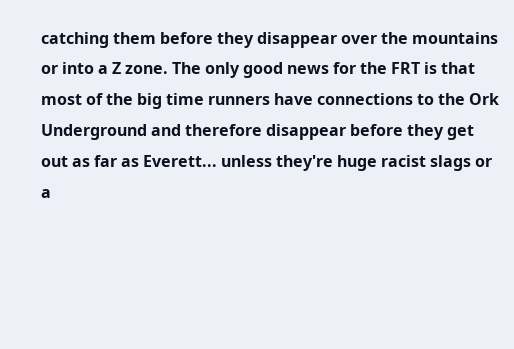catching them before they disappear over the mountains or into a Z zone. The only good news for the FRT is that most of the big time runners have connections to the Ork Underground and therefore disappear before they get out as far as Everett... unless they're huge racist slags or a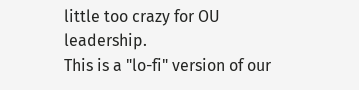little too crazy for OU leadership.
This is a "lo-fi" version of our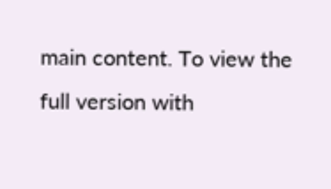main content. To view the full version with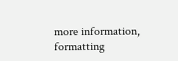more information, formatting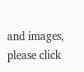and images, please click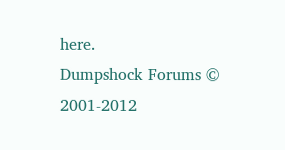here.
Dumpshock Forums © 2001-2012